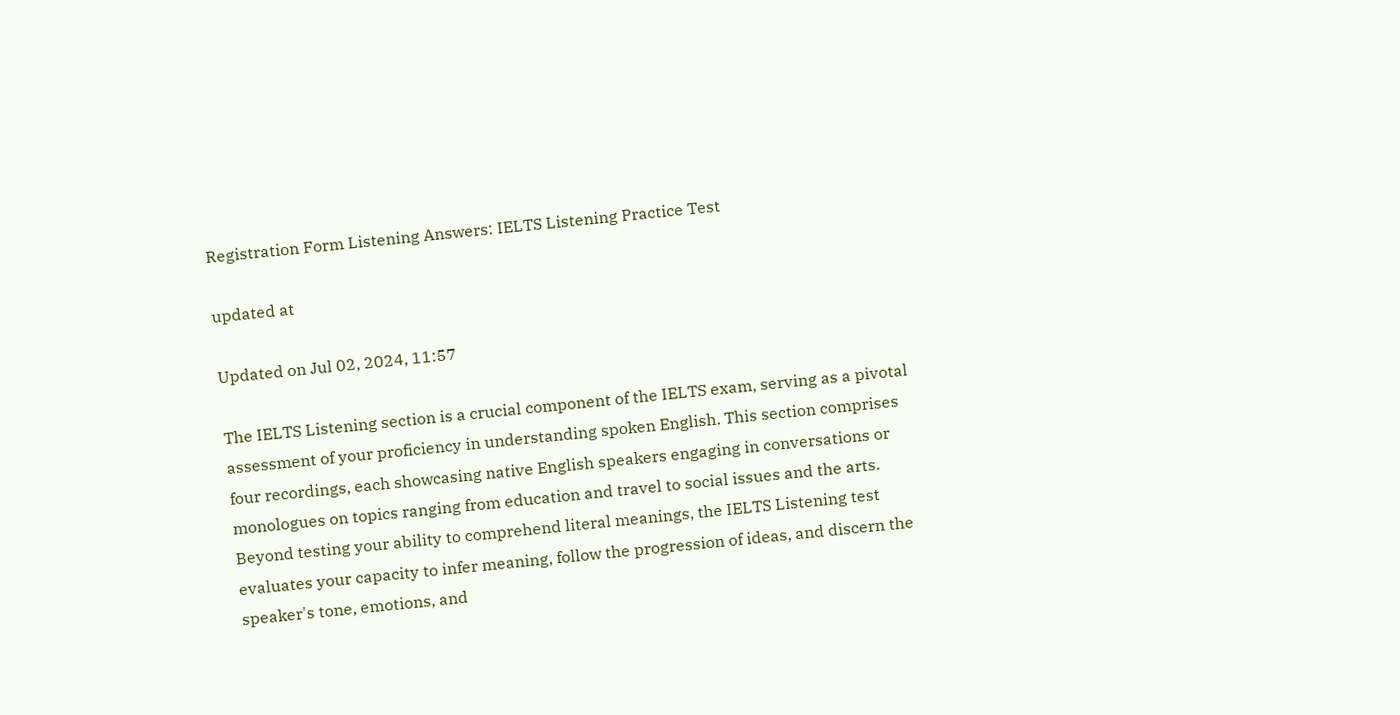Registration Form Listening Answers: IELTS Listening Practice Test

updated at

Updated on Jul 02, 2024, 11:57

The IELTS Listening section is a crucial component of the IELTS exam, serving as a pivotal assessment of your proficiency in understanding spoken English. This section comprises four recordings, each showcasing native English speakers engaging in conversations or monologues on topics ranging from education and travel to social issues and the arts. Beyond testing your ability to comprehend literal meanings, the IELTS Listening test evaluates your capacity to infer meaning, follow the progression of ideas, and discern the speaker's tone, emotions, and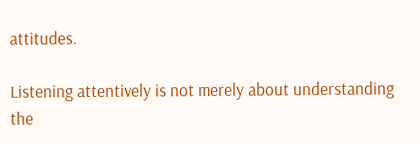attitudes.

Listening attentively is not merely about understanding the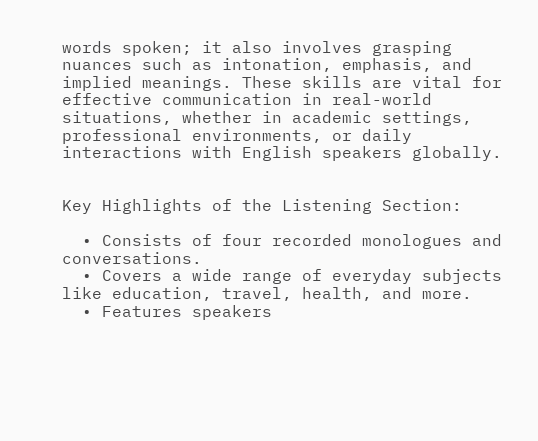words spoken; it also involves grasping nuances such as intonation, emphasis, and implied meanings. These skills are vital for effective communication in real-world situations, whether in academic settings, professional environments, or daily interactions with English speakers globally.


Key Highlights of the Listening Section:

  • Consists of four recorded monologues and conversations.
  • Covers a wide range of everyday subjects like education, travel, health, and more.
  • Features speakers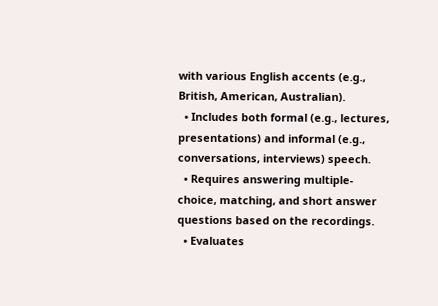with various English accents (e.g., British, American, Australian).
  • Includes both formal (e.g., lectures, presentations) and informal (e.g., conversations, interviews) speech.
  • Requires answering multiple-choice, matching, and short answer questions based on the recordings.
  • Evaluates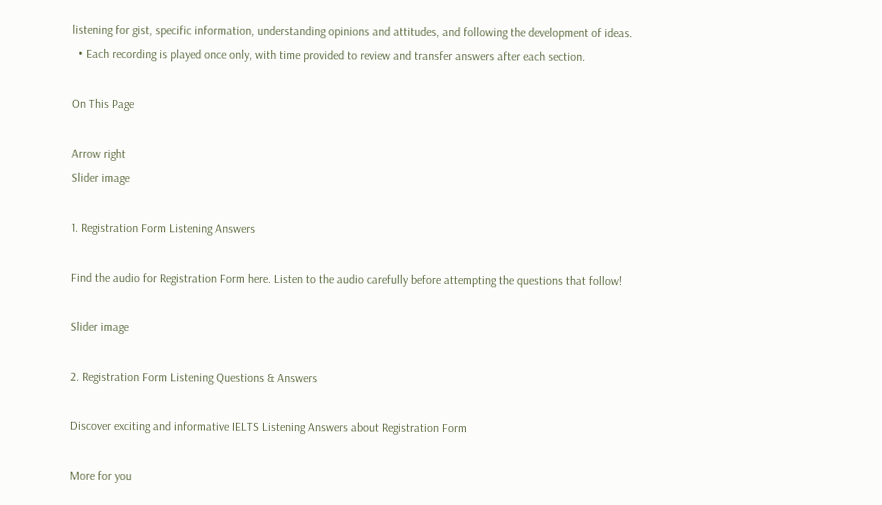listening for gist, specific information, understanding opinions and attitudes, and following the development of ideas.
  • Each recording is played once only, with time provided to review and transfer answers after each section.

On This Page

Arrow right
Slider image

1. Registration Form Listening Answers

Find the audio for Registration Form here. Listen to the audio carefully before attempting the questions that follow!

Slider image

2. Registration Form Listening Questions & Answers

Discover exciting and informative IELTS Listening Answers about Registration Form

More for you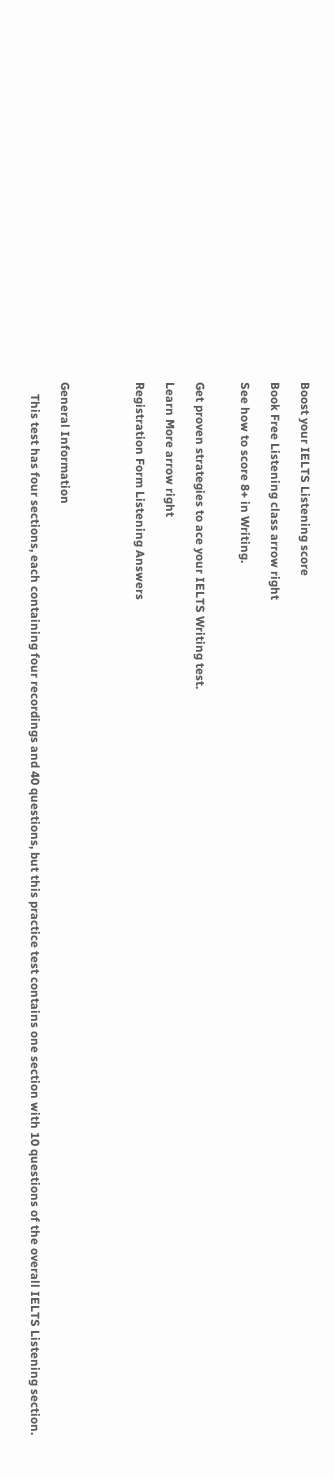Boost your IELTS Listening score

Book Free Listening class arrow right

See how to score 8+ in Writing.


Get proven strategies to ace your IELTS Writing test.

Learn More arrow right

Registration Form Listening Answers




General Information

    This test has four sections, each containing four recordings and 40 questions, but this practice test contains one section with 10 questions of the overall IELTS Listening section.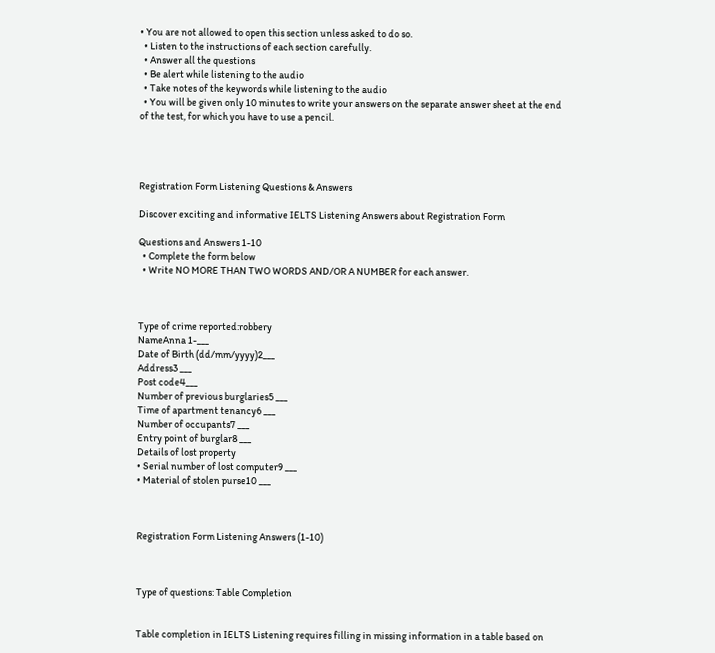• You are not allowed to open this section unless asked to do so.
  • Listen to the instructions of each section carefully.
  • Answer all the questions
  • Be alert while listening to the audio
  • Take notes of the keywords while listening to the audio
  • You will be given only 10 minutes to write your answers on the separate answer sheet at the end of the test, for which you have to use a pencil.




Registration Form Listening Questions & Answers

Discover exciting and informative IELTS Listening Answers about Registration Form

Questions and Answers 1-10
  • Complete the form below
  • Write NO MORE THAN TWO WORDS AND/OR A NUMBER for each answer.



Type of crime reported:robbery
NameAnna 1-___
Date of Birth (dd/mm/yyyy)2___
Address3 ___
Post code4___
Number of previous burglaries5 ___
Time of apartment tenancy6 ___
Number of occupants7 ___
Entry point of burglar8 ___
Details of lost property
• Serial number of lost computer9 ___
• Material of stolen purse10 ___



Registration Form Listening Answers (1-10)



Type of questions: Table Completion


Table completion in IELTS Listening requires filling in missing information in a table based on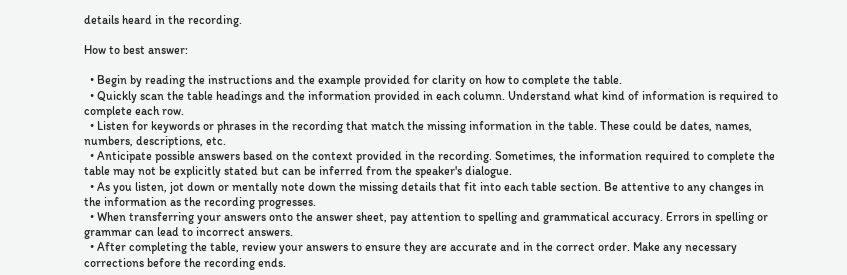details heard in the recording.

How to best answer:

  • Begin by reading the instructions and the example provided for clarity on how to complete the table.
  • Quickly scan the table headings and the information provided in each column. Understand what kind of information is required to complete each row.
  • Listen for keywords or phrases in the recording that match the missing information in the table. These could be dates, names, numbers, descriptions, etc.
  • Anticipate possible answers based on the context provided in the recording. Sometimes, the information required to complete the table may not be explicitly stated but can be inferred from the speaker's dialogue.
  • As you listen, jot down or mentally note down the missing details that fit into each table section. Be attentive to any changes in the information as the recording progresses.
  • When transferring your answers onto the answer sheet, pay attention to spelling and grammatical accuracy. Errors in spelling or grammar can lead to incorrect answers.
  • After completing the table, review your answers to ensure they are accurate and in the correct order. Make any necessary corrections before the recording ends.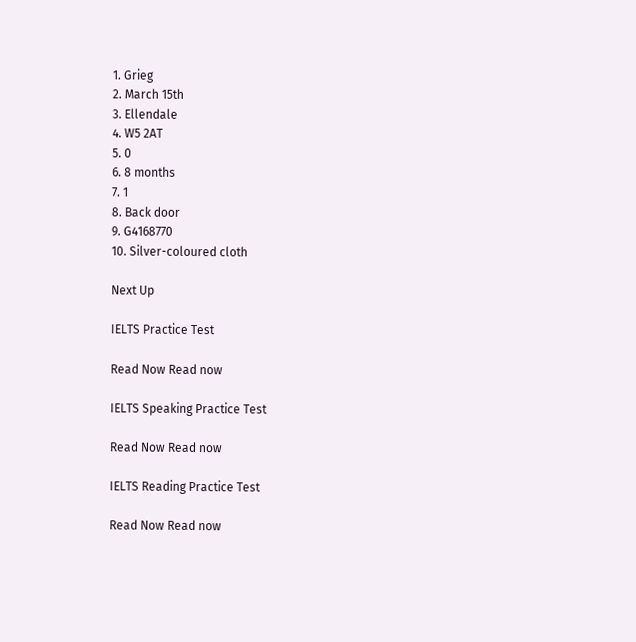1. Grieg
2. March 15th
3. Ellendale
4. W5 2AT
5. 0
6. 8 months
7. 1
8. Back door
9. G4168770
10. Silver-coloured cloth

Next Up

IELTS Practice Test

Read Now Read now

IELTS Speaking Practice Test

Read Now Read now

IELTS Reading Practice Test

Read Now Read now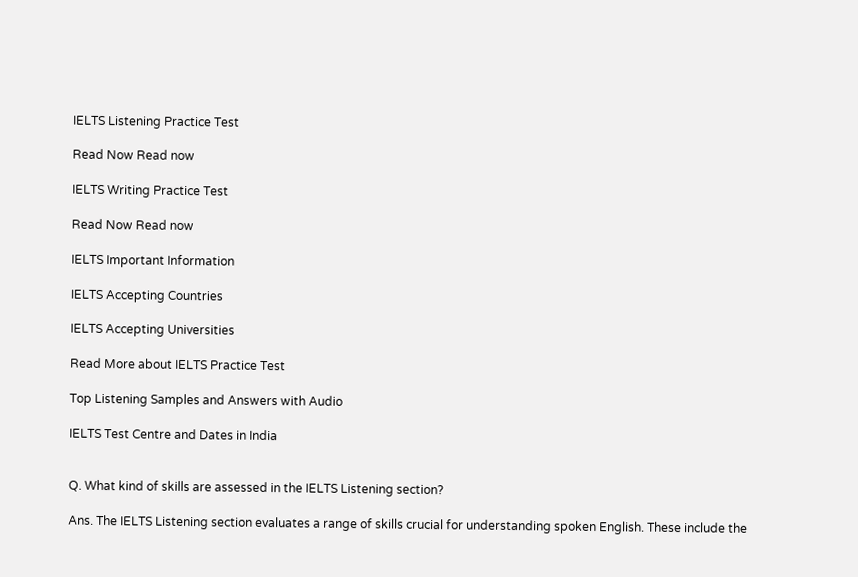IELTS Listening Practice Test

Read Now Read now

IELTS Writing Practice Test

Read Now Read now

IELTS Important Information

IELTS Accepting Countries

IELTS Accepting Universities

Read More about IELTS Practice Test

Top Listening Samples and Answers with Audio

IELTS Test Centre and Dates in India


Q. What kind of skills are assessed in the IELTS Listening section?

Ans. The IELTS Listening section evaluates a range of skills crucial for understanding spoken English. These include the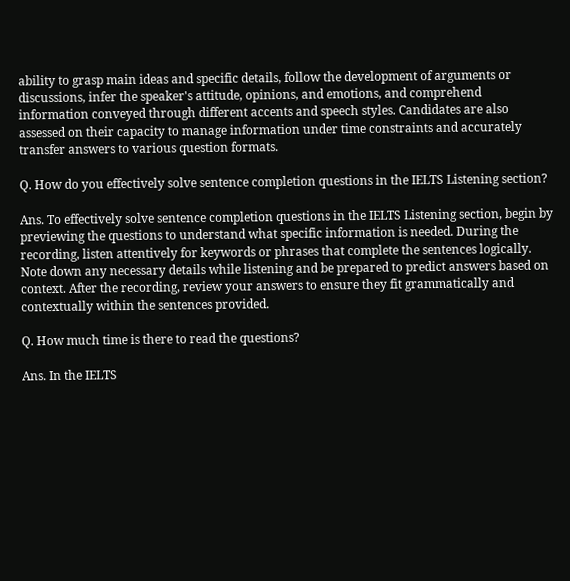ability to grasp main ideas and specific details, follow the development of arguments or discussions, infer the speaker's attitude, opinions, and emotions, and comprehend information conveyed through different accents and speech styles. Candidates are also assessed on their capacity to manage information under time constraints and accurately transfer answers to various question formats.

Q. How do you effectively solve sentence completion questions in the IELTS Listening section?

Ans. To effectively solve sentence completion questions in the IELTS Listening section, begin by previewing the questions to understand what specific information is needed. During the recording, listen attentively for keywords or phrases that complete the sentences logically. Note down any necessary details while listening and be prepared to predict answers based on context. After the recording, review your answers to ensure they fit grammatically and contextually within the sentences provided.

Q. How much time is there to read the questions?

Ans. In the IELTS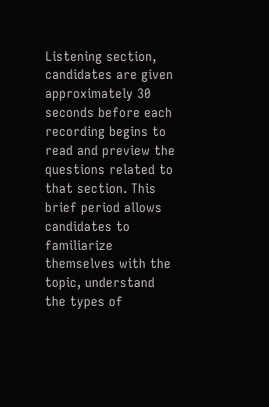Listening section, candidates are given approximately 30 seconds before each recording begins to read and preview the questions related to that section. This brief period allows candidates to familiarize themselves with the topic, understand the types of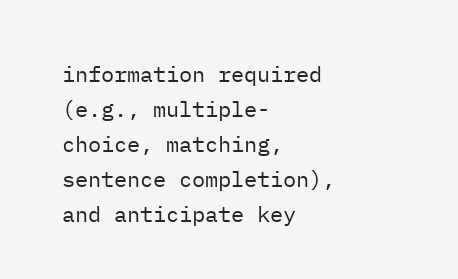information required (e.g., multiple-choice, matching, sentence completion), and anticipate key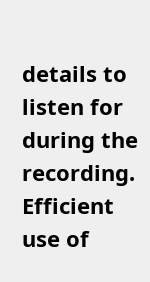details to listen for during the recording. Efficient use of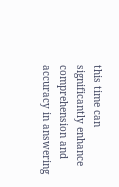this time can significantly enhance comprehension and accuracy in answering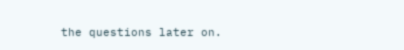the questions later on.